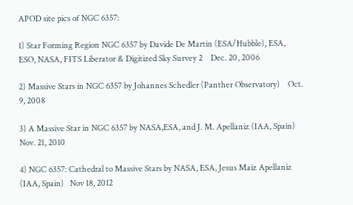APOD site pics of NGC 6357:

1) Star Forming Region NGC 6357 by Davide De Martin (ESA/Hubble), ESA, ESO, NASA, FITS Liberator & Digitized Sky Survey 2    Dec. 20, 2006

2) Massive Stars in NGC 6357 by Johannes Schedler (Panther Observatory)    Oct. 9, 2008

3) A Massive Star in NGC 6357 by NASA,ESA, and J. M. Apellaniz (IAA, Spain)    Nov. 21, 2010

4) NGC 6357: Cathedral to Massive Stars by NASA, ESA, Jesus Maiz Apellaniz (IAA, Spain)   Nov 18, 2012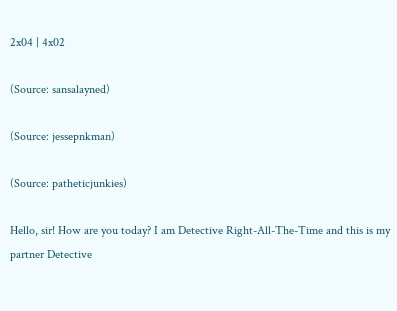2x04 | 4x02

(Source: sansalayned)

(Source: jessepnkman)

(Source: patheticjunkies)

Hello, sir! How are you today? I am Detective Right-All-The-Time and this is my partner Detective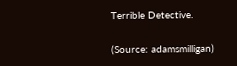Terrible Detective.

(Source: adamsmilligan)